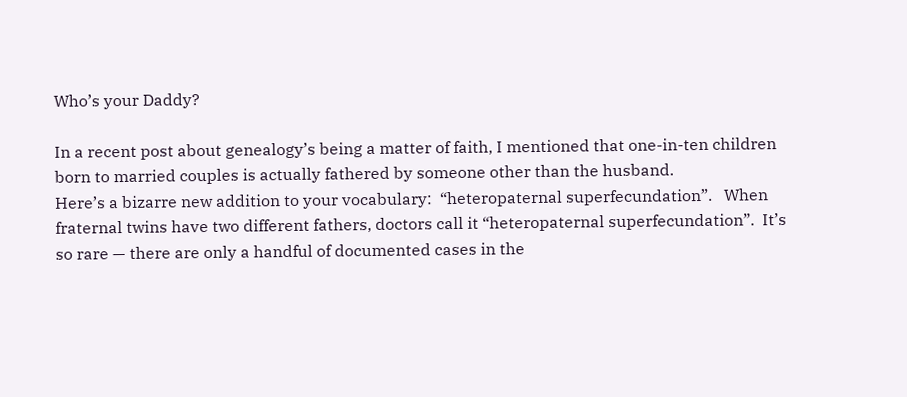Who’s your Daddy?

In a recent post about genealogy’s being a matter of faith, I mentioned that one-in-ten children born to married couples is actually fathered by someone other than the husband.
Here’s a bizarre new addition to your vocabulary:  “heteropaternal superfecundation”.   When fraternal twins have two different fathers, doctors call it “heteropaternal superfecundation”.  It’s so rare — there are only a handful of documented cases in the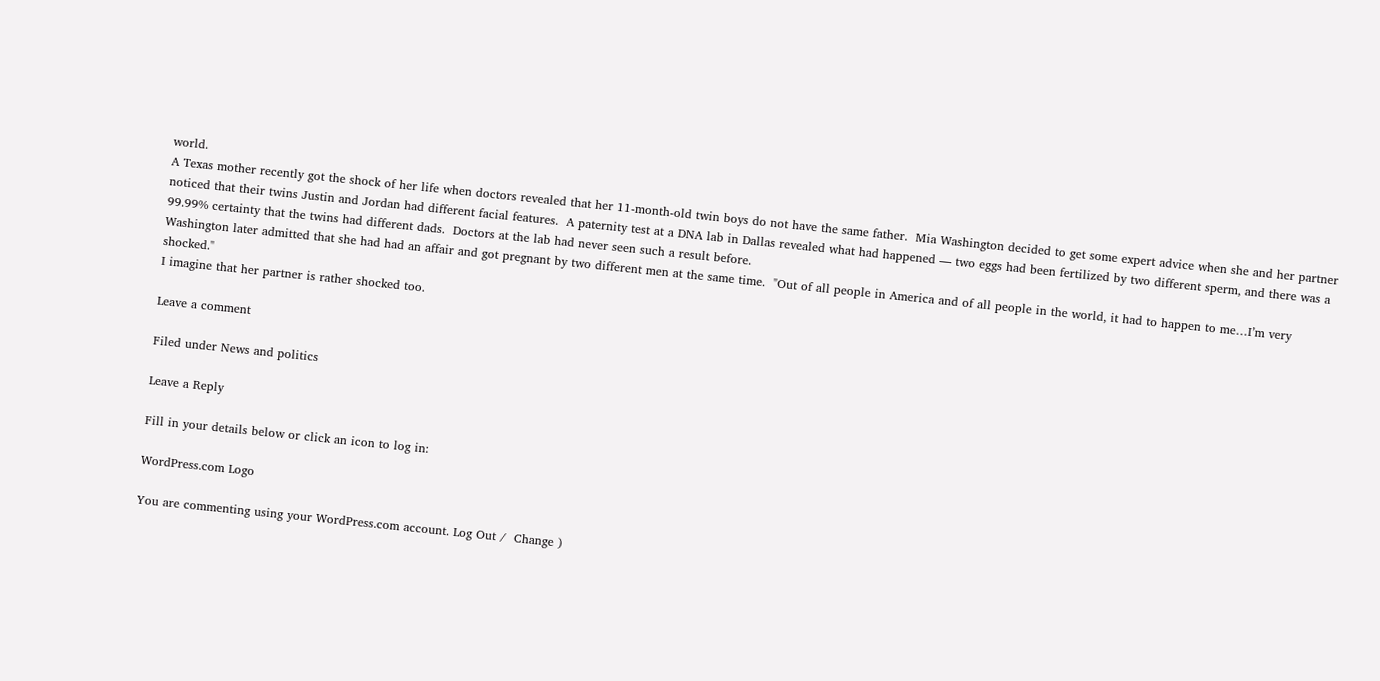world.
A Texas mother recently got the shock of her life when doctors revealed that her 11-month-old twin boys do not have the same father.  Mia Washington decided to get some expert advice when she and her partner noticed that their twins Justin and Jordan had different facial features.  A paternity test at a DNA lab in Dallas revealed what had happened — two eggs had been fertilized by two different sperm, and there was a 99.99% certainty that the twins had different dads.  Doctors at the lab had never seen such a result before.
Washington later admitted that she had had an affair and got pregnant by two different men at the same time.  "Out of all people in America and of all people in the world, it had to happen to me…I’m very shocked."
I imagine that her partner is rather shocked too.

Leave a comment

Filed under News and politics

Leave a Reply

Fill in your details below or click an icon to log in:

WordPress.com Logo

You are commenting using your WordPress.com account. Log Out /  Change )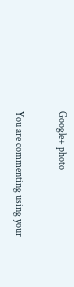Google+ photo

You are commenting using your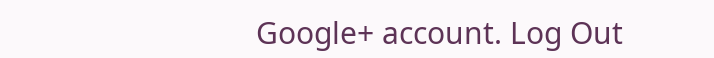Google+ account. Log Out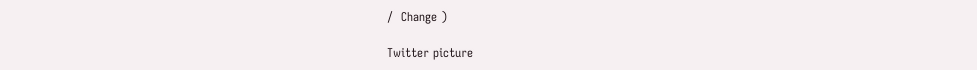/  Change )

Twitter picture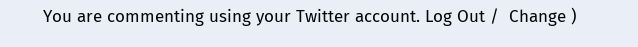You are commenting using your Twitter account. Log Out /  Change )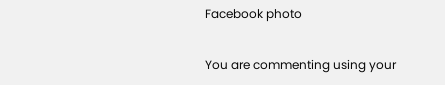Facebook photo

You are commenting using your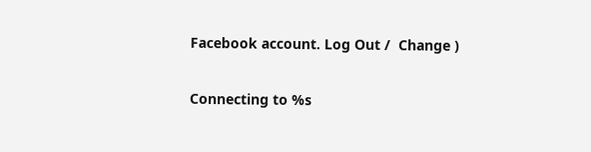Facebook account. Log Out /  Change )


Connecting to %s